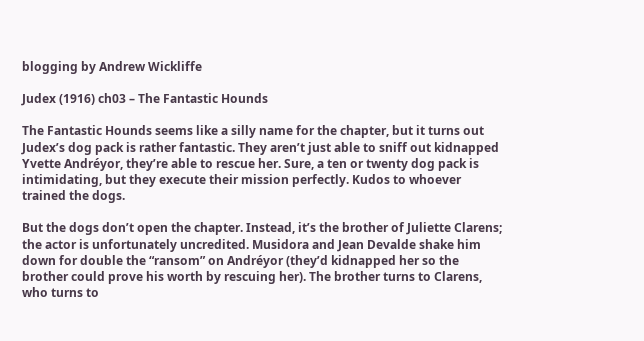blogging by Andrew Wickliffe

Judex (1916) ch03 – The Fantastic Hounds

The Fantastic Hounds seems like a silly name for the chapter, but it turns out Judex’s dog pack is rather fantastic. They aren’t just able to sniff out kidnapped Yvette Andréyor, they’re able to rescue her. Sure, a ten or twenty dog pack is intimidating, but they execute their mission perfectly. Kudos to whoever trained the dogs.

But the dogs don’t open the chapter. Instead, it’s the brother of Juliette Clarens; the actor is unfortunately uncredited. Musidora and Jean Devalde shake him down for double the “ransom” on Andréyor (they’d kidnapped her so the brother could prove his worth by rescuing her). The brother turns to Clarens, who turns to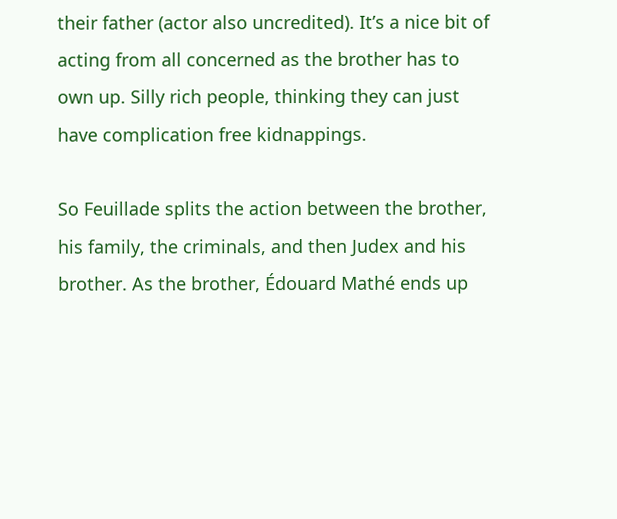their father (actor also uncredited). It’s a nice bit of acting from all concerned as the brother has to own up. Silly rich people, thinking they can just have complication free kidnappings.

So Feuillade splits the action between the brother, his family, the criminals, and then Judex and his brother. As the brother, Édouard Mathé ends up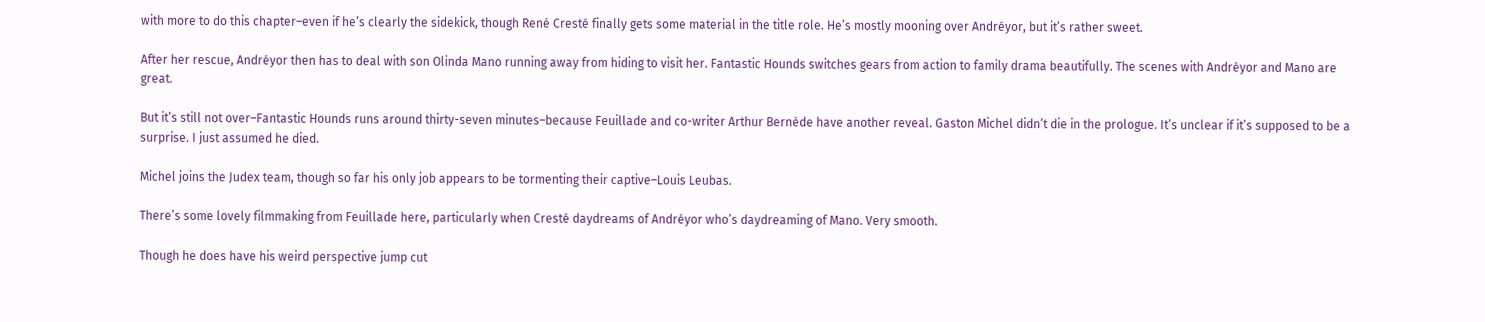with more to do this chapter–even if he’s clearly the sidekick, though René Cresté finally gets some material in the title role. He’s mostly mooning over Andréyor, but it’s rather sweet.

After her rescue, Andréyor then has to deal with son Olinda Mano running away from hiding to visit her. Fantastic Hounds switches gears from action to family drama beautifully. The scenes with Andréyor and Mano are great.

But it’s still not over–Fantastic Hounds runs around thirty-seven minutes–because Feuillade and co-writer Arthur Bernède have another reveal. Gaston Michel didn’t die in the prologue. It’s unclear if it’s supposed to be a surprise. I just assumed he died.

Michel joins the Judex team, though so far his only job appears to be tormenting their captive–Louis Leubas.

There’s some lovely filmmaking from Feuillade here, particularly when Cresté daydreams of Andréyor who’s daydreaming of Mano. Very smooth.

Though he does have his weird perspective jump cut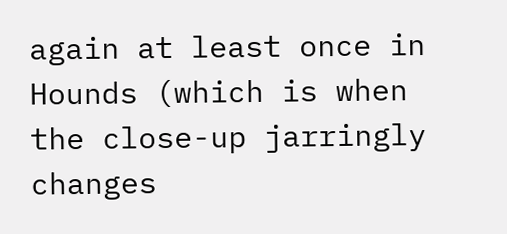again at least once in Hounds (which is when the close-up jarringly changes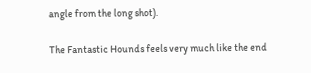angle from the long shot).

The Fantastic Hounds feels very much like the end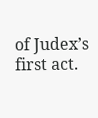of Judex’s first act.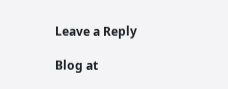Leave a Reply

Blog at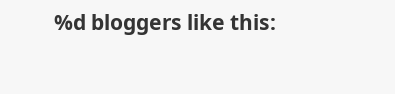%d bloggers like this: